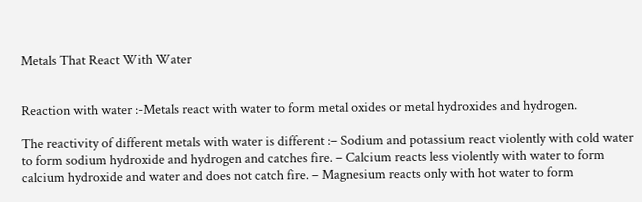Metals That React With Water


Reaction with water :-Metals react with water to form metal oxides or metal hydroxides and hydrogen.

The reactivity of different metals with water is different :– Sodium and potassium react violently with cold water to form sodium hydroxide and hydrogen and catches fire. – Calcium reacts less violently with water to form calcium hydroxide and water and does not catch fire. – Magnesium reacts only with hot water to form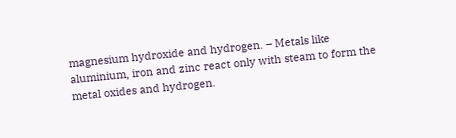magnesium hydroxide and hydrogen. – Metals like aluminium, iron and zinc react only with steam to form the metal oxides and hydrogen.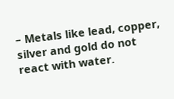– Metals like lead, copper, silver and gold do not react with water.